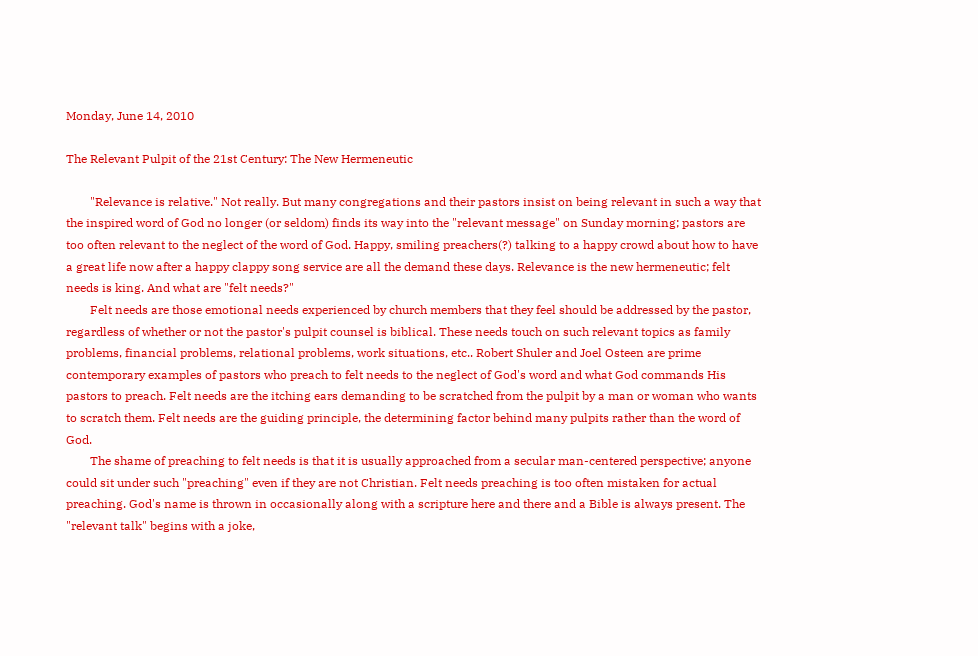Monday, June 14, 2010

The Relevant Pulpit of the 21st Century: The New Hermeneutic

        "Relevance is relative." Not really. But many congregations and their pastors insist on being relevant in such a way that the inspired word of God no longer (or seldom) finds its way into the "relevant message" on Sunday morning; pastors are too often relevant to the neglect of the word of God. Happy, smiling preachers(?) talking to a happy crowd about how to have a great life now after a happy clappy song service are all the demand these days. Relevance is the new hermeneutic; felt needs is king. And what are "felt needs?"
        Felt needs are those emotional needs experienced by church members that they feel should be addressed by the pastor, regardless of whether or not the pastor's pulpit counsel is biblical. These needs touch on such relevant topics as family problems, financial problems, relational problems, work situations, etc.. Robert Shuler and Joel Osteen are prime contemporary examples of pastors who preach to felt needs to the neglect of God's word and what God commands His pastors to preach. Felt needs are the itching ears demanding to be scratched from the pulpit by a man or woman who wants to scratch them. Felt needs are the guiding principle, the determining factor behind many pulpits rather than the word of God.
        The shame of preaching to felt needs is that it is usually approached from a secular man-centered perspective; anyone could sit under such "preaching" even if they are not Christian. Felt needs preaching is too often mistaken for actual preaching. God's name is thrown in occasionally along with a scripture here and there and a Bible is always present. The "relevant talk" begins with a joke,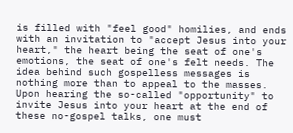is filled with "feel good" homilies, and ends with an invitation to "accept Jesus into your heart," the heart being the seat of one's emotions, the seat of one's felt needs. The idea behind such gospelless messages is nothing more than to appeal to the masses. Upon hearing the so-called "opportunity" to invite Jesus into your heart at the end of these no-gospel talks, one must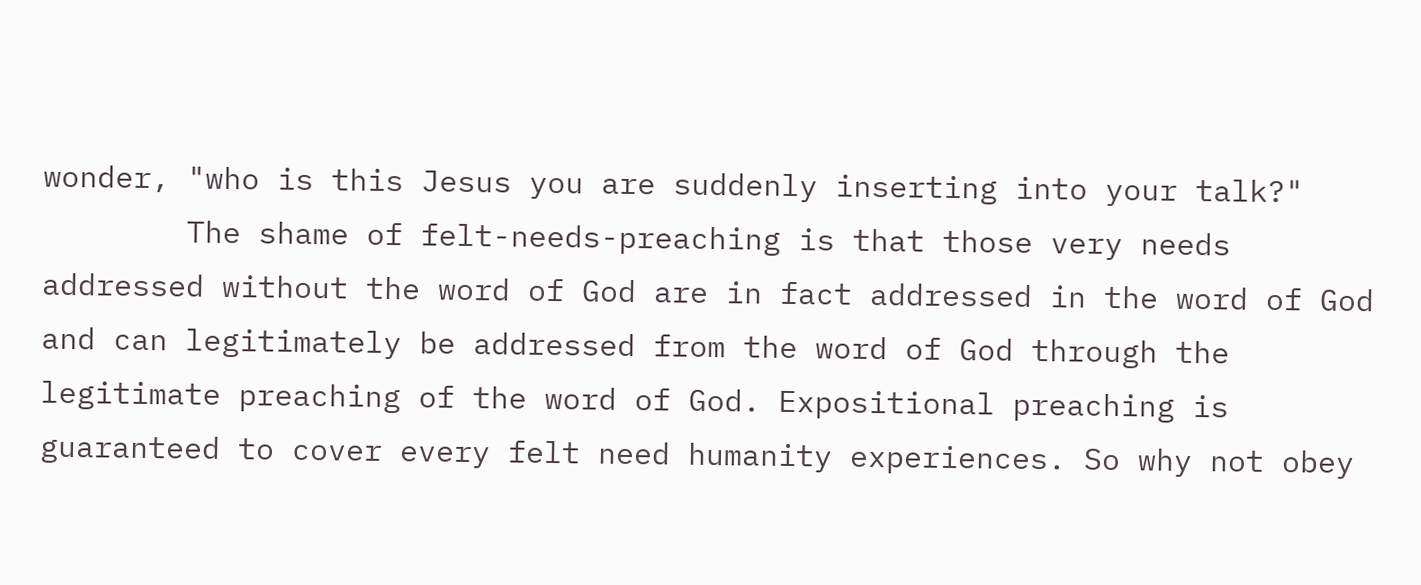wonder, "who is this Jesus you are suddenly inserting into your talk?"
        The shame of felt-needs-preaching is that those very needs addressed without the word of God are in fact addressed in the word of God and can legitimately be addressed from the word of God through the legitimate preaching of the word of God. Expositional preaching is guaranteed to cover every felt need humanity experiences. So why not obey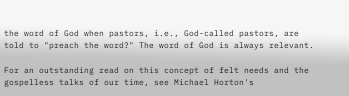the word of God when pastors, i.e., God-called pastors, are told to "preach the word?" The word of God is always relevant.

For an outstanding read on this concept of felt needs and the gospelless talks of our time, see Michael Horton's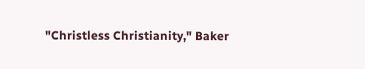"Christless Christianity," Baker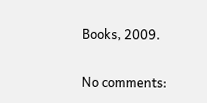Books, 2009.

No comments: